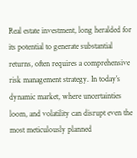Real estate investment, long heralded for its potential to generate substantial returns, often requires a comprehensive risk management strategy. In today’s dynamic market, where uncertainties loom, and volatility can disrupt even the most meticulously planned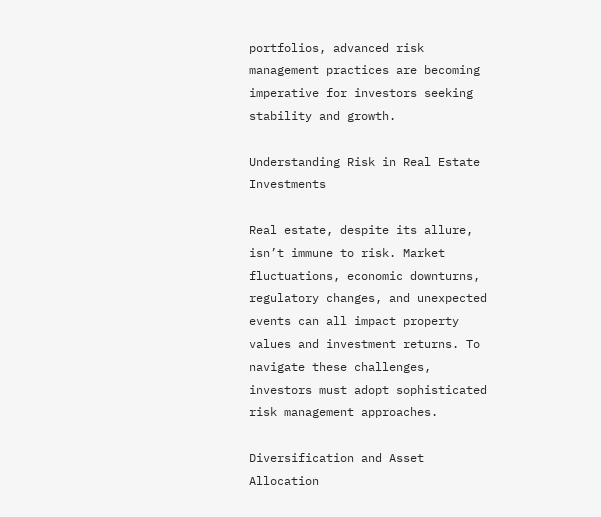portfolios, advanced risk management practices are becoming imperative for investors seeking stability and growth.

Understanding Risk in Real Estate Investments

Real estate, despite its allure, isn’t immune to risk. Market fluctuations, economic downturns, regulatory changes, and unexpected events can all impact property values and investment returns. To navigate these challenges, investors must adopt sophisticated risk management approaches.

Diversification and Asset Allocation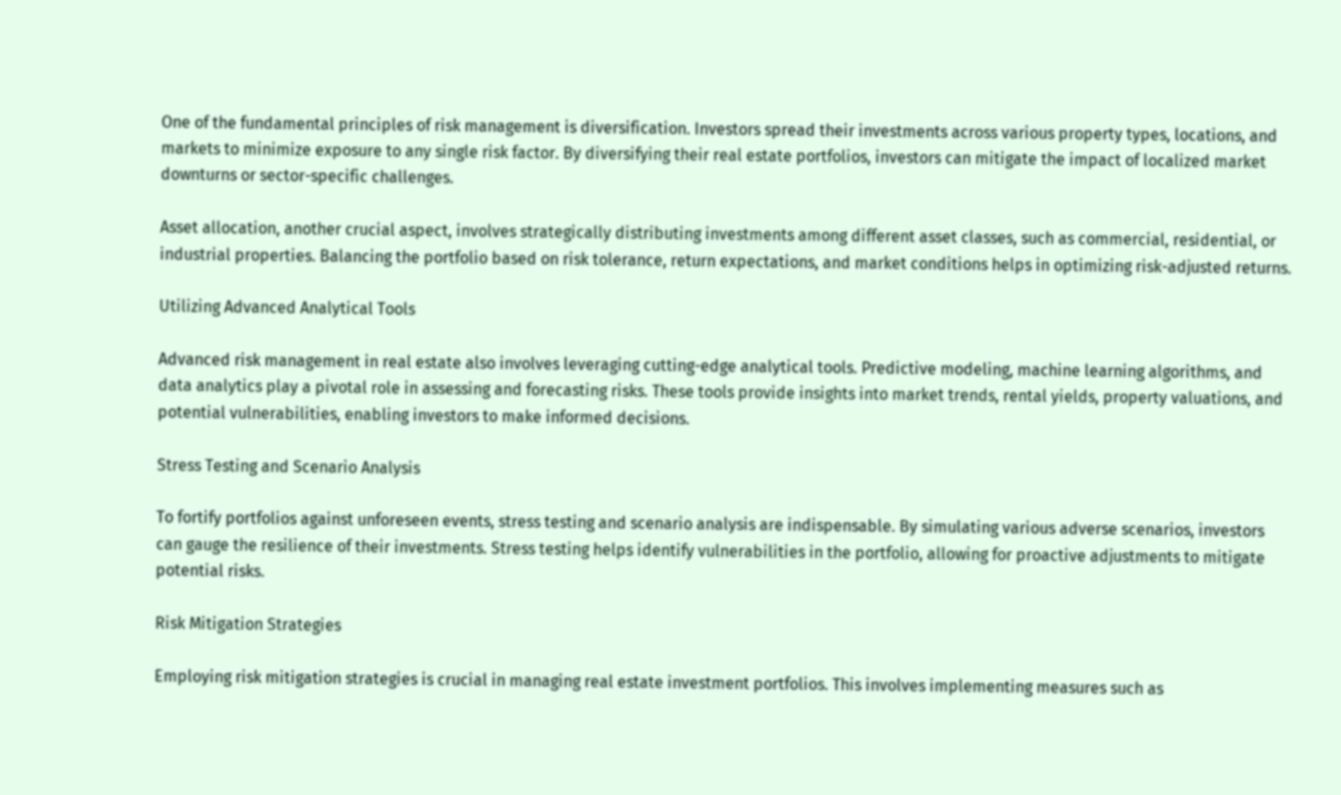One of the fundamental principles of risk management is diversification. Investors spread their investments across various property types, locations, and markets to minimize exposure to any single risk factor. By diversifying their real estate portfolios, investors can mitigate the impact of localized market downturns or sector-specific challenges.

Asset allocation, another crucial aspect, involves strategically distributing investments among different asset classes, such as commercial, residential, or industrial properties. Balancing the portfolio based on risk tolerance, return expectations, and market conditions helps in optimizing risk-adjusted returns.

Utilizing Advanced Analytical Tools

Advanced risk management in real estate also involves leveraging cutting-edge analytical tools. Predictive modeling, machine learning algorithms, and data analytics play a pivotal role in assessing and forecasting risks. These tools provide insights into market trends, rental yields, property valuations, and potential vulnerabilities, enabling investors to make informed decisions.

Stress Testing and Scenario Analysis

To fortify portfolios against unforeseen events, stress testing and scenario analysis are indispensable. By simulating various adverse scenarios, investors can gauge the resilience of their investments. Stress testing helps identify vulnerabilities in the portfolio, allowing for proactive adjustments to mitigate potential risks.

Risk Mitigation Strategies

Employing risk mitigation strategies is crucial in managing real estate investment portfolios. This involves implementing measures such as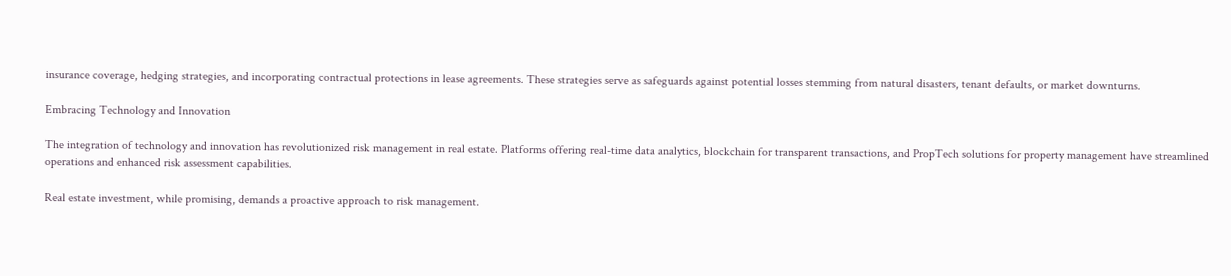insurance coverage, hedging strategies, and incorporating contractual protections in lease agreements. These strategies serve as safeguards against potential losses stemming from natural disasters, tenant defaults, or market downturns.

Embracing Technology and Innovation

The integration of technology and innovation has revolutionized risk management in real estate. Platforms offering real-time data analytics, blockchain for transparent transactions, and PropTech solutions for property management have streamlined operations and enhanced risk assessment capabilities.

Real estate investment, while promising, demands a proactive approach to risk management.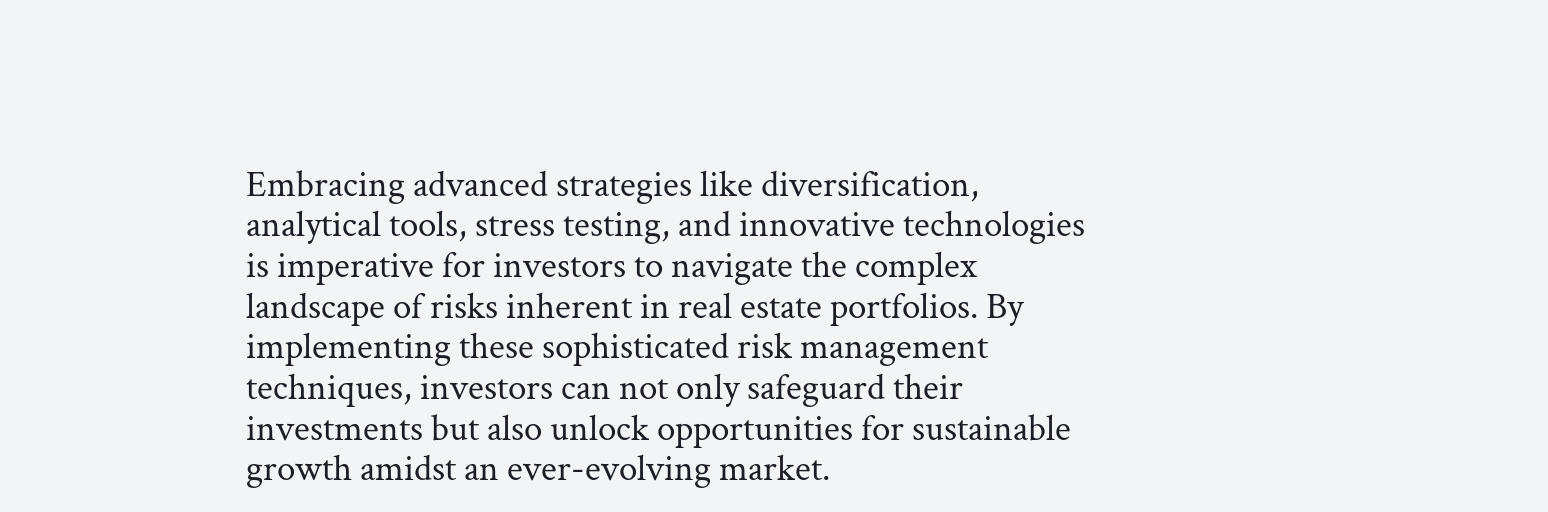Embracing advanced strategies like diversification, analytical tools, stress testing, and innovative technologies is imperative for investors to navigate the complex landscape of risks inherent in real estate portfolios. By implementing these sophisticated risk management techniques, investors can not only safeguard their investments but also unlock opportunities for sustainable growth amidst an ever-evolving market.